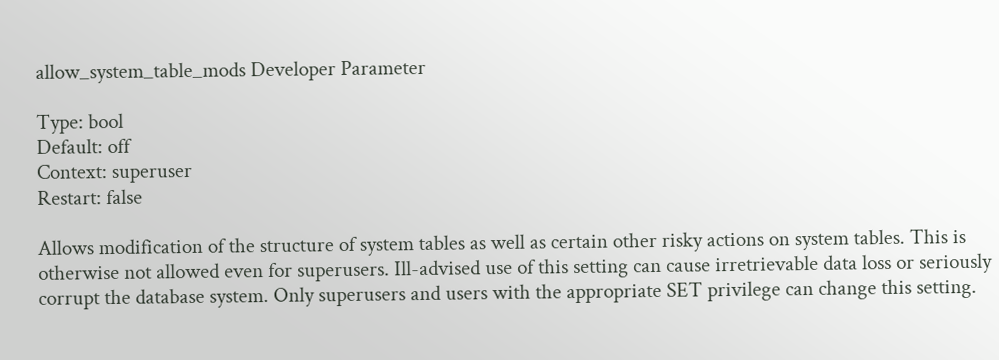allow_system_table_mods Developer Parameter

Type: bool
Default: off
Context: superuser
Restart: false

Allows modification of the structure of system tables as well as certain other risky actions on system tables. This is otherwise not allowed even for superusers. Ill-advised use of this setting can cause irretrievable data loss or seriously corrupt the database system. Only superusers and users with the appropriate SET privilege can change this setting.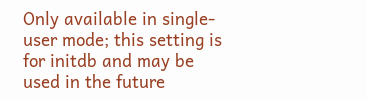Only available in single-user mode; this setting is for initdb and may be used in the future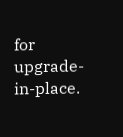for upgrade-in-place.